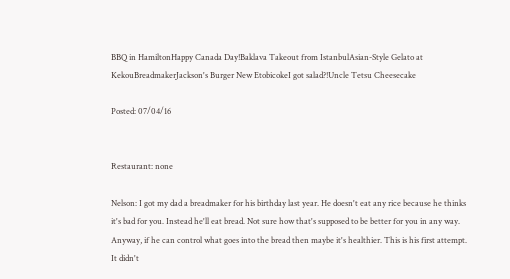BBQ in HamiltonHappy Canada Day!Baklava Takeout from IstanbulAsian-Style Gelato at KekouBreadmakerJackson's Burger New EtobicokeI got salad?!Uncle Tetsu Cheesecake

Posted: 07/04/16


Restaurant: none

Nelson: I got my dad a breadmaker for his birthday last year. He doesn't eat any rice because he thinks it's bad for you. Instead he'll eat bread. Not sure how that's supposed to be better for you in any way. Anyway, if he can control what goes into the bread then maybe it's healthier. This is his first attempt. It didn't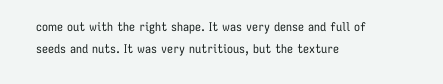come out with the right shape. It was very dense and full of seeds and nuts. It was very nutritious, but the texture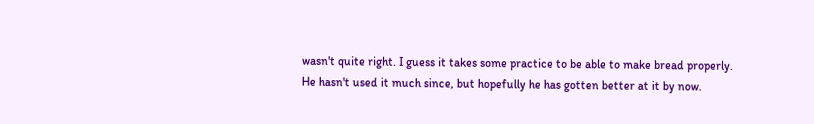wasn't quite right. I guess it takes some practice to be able to make bread properly. He hasn't used it much since, but hopefully he has gotten better at it by now.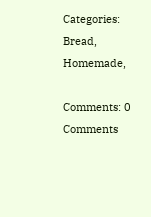Categories: Bread,  Homemade,

Comments: 0 Comments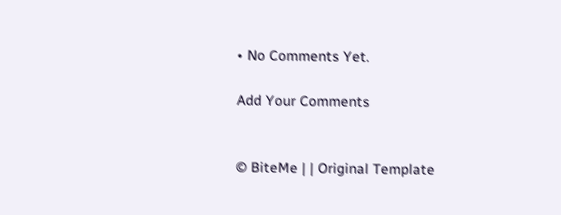• No Comments Yet.

Add Your Comments


© BiteMe | | Original Template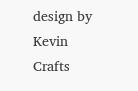design by Kevin Crafts